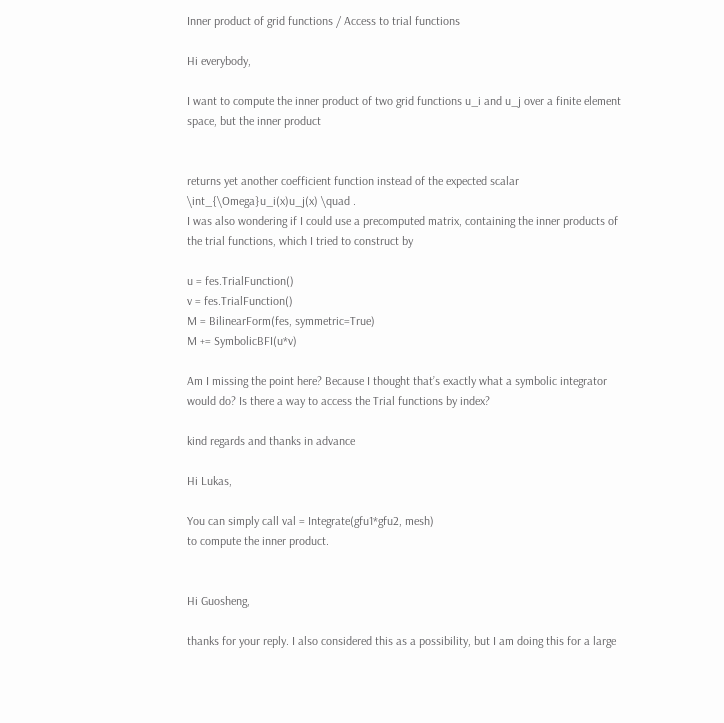Inner product of grid functions / Access to trial functions

Hi everybody,

I want to compute the inner product of two grid functions u_i and u_j over a finite element space, but the inner product


returns yet another coefficient function instead of the expected scalar
\int_{\Omega}u_i(x)u_j(x) \quad .
I was also wondering if I could use a precomputed matrix, containing the inner products of the trial functions, which I tried to construct by

u = fes.TrialFunction()
v = fes.TrialFunction()
M = BilinearForm(fes, symmetric=True)
M += SymbolicBFI(u*v)

Am I missing the point here? Because I thought that’s exactly what a symbolic integrator would do? Is there a way to access the Trial functions by index?

kind regards and thanks in advance

Hi Lukas,

You can simply call val = Integrate(gfu1*gfu2, mesh)
to compute the inner product.


Hi Guosheng,

thanks for your reply. I also considered this as a possibility, but I am doing this for a large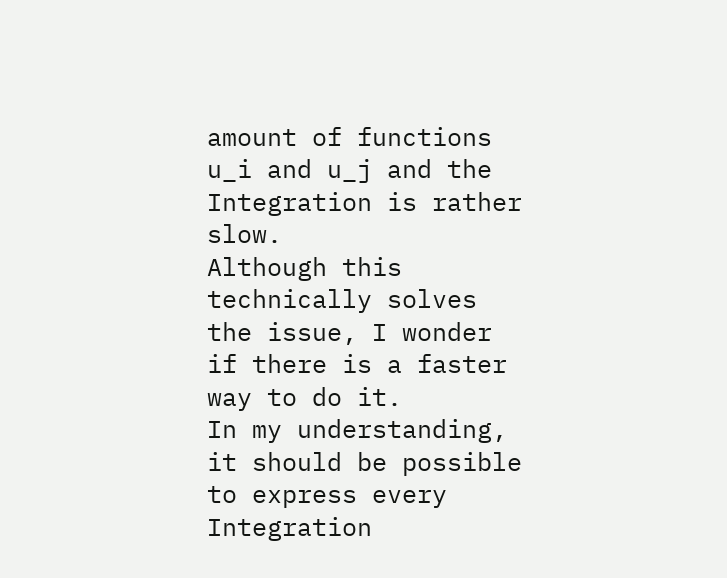amount of functions u_i and u_j and the Integration is rather slow.
Although this technically solves the issue, I wonder if there is a faster way to do it.
In my understanding, it should be possible to express every Integration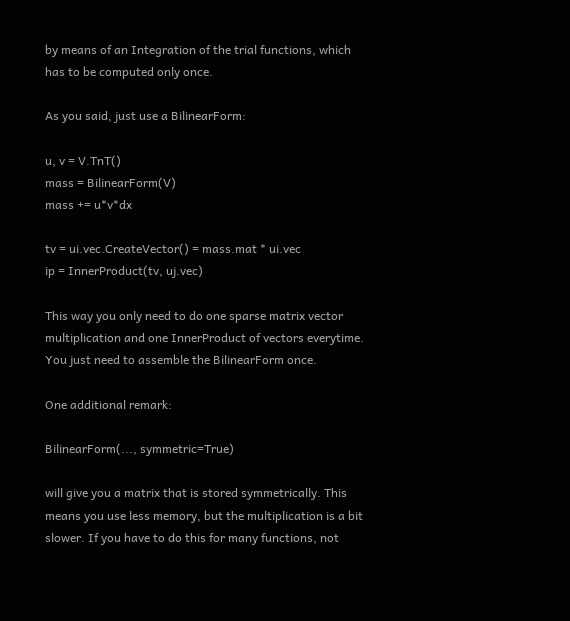by means of an Integration of the trial functions, which has to be computed only once.

As you said, just use a BilinearForm:

u, v = V.TnT()
mass = BilinearForm(V)
mass += u*v*dx

tv = ui.vec.CreateVector() = mass.mat * ui.vec
ip = InnerProduct(tv, uj.vec)

This way you only need to do one sparse matrix vector multiplication and one InnerProduct of vectors everytime. You just need to assemble the BilinearForm once.

One additional remark:

BilinearForm(..., symmetric=True)

will give you a matrix that is stored symmetrically. This means you use less memory, but the multiplication is a bit slower. If you have to do this for many functions, not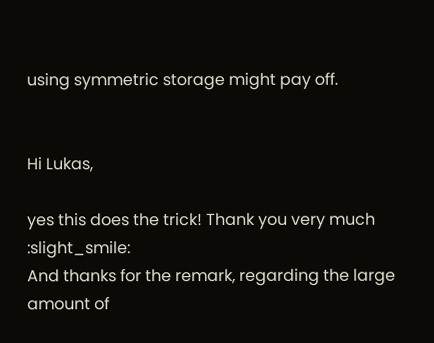using symmetric storage might pay off.


Hi Lukas,

yes this does the trick! Thank you very much :slight_smile:
And thanks for the remark, regarding the large amount of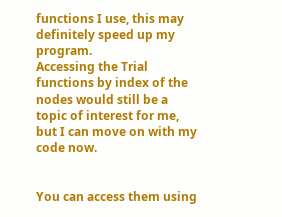functions I use, this may definitely speed up my program.
Accessing the Trial functions by index of the nodes would still be a topic of interest for me, but I can move on with my code now.


You can access them using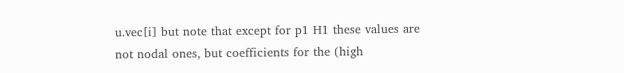u.vec[i] but note that except for p1 H1 these values are not nodal ones, but coefficients for the (high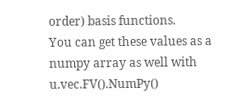order) basis functions.
You can get these values as a numpy array as well with u.vec.FV().NumPy()